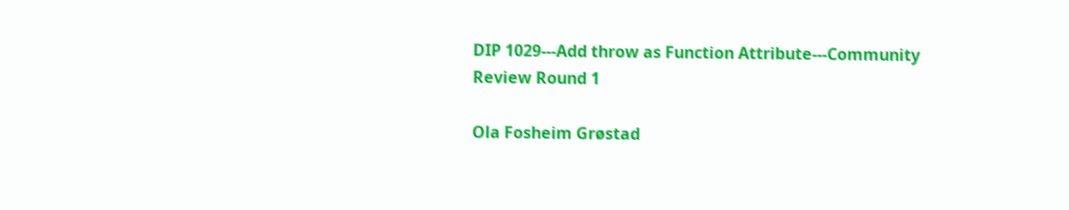DIP 1029---Add throw as Function Attribute---Community Review Round 1

Ola Fosheim Grøstad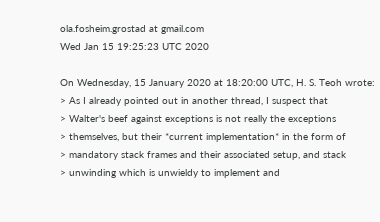ola.fosheim.grostad at gmail.com
Wed Jan 15 19:25:23 UTC 2020

On Wednesday, 15 January 2020 at 18:20:00 UTC, H. S. Teoh wrote:
> As I already pointed out in another thread, I suspect that
> Walter's beef against exceptions is not really the exceptions
> themselves, but their *current implementation* in the form of
> mandatory stack frames and their associated setup, and stack
> unwinding which is unwieldy to implement and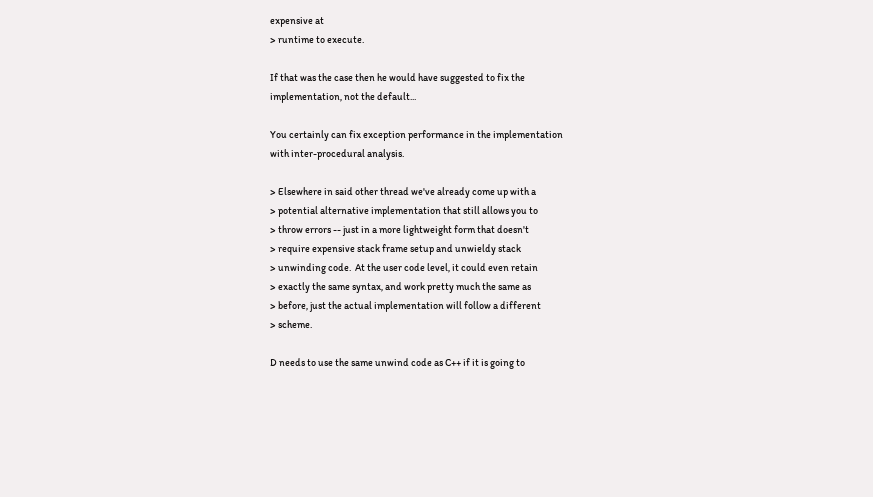expensive at
> runtime to execute.

If that was the case then he would have suggested to fix the
implementation, not the default...

You certainly can fix exception performance in the implementation
with inter-procedural analysis.

> Elsewhere in said other thread we've already come up with a
> potential alternative implementation that still allows you to
> throw errors -- just in a more lightweight form that doesn't
> require expensive stack frame setup and unwieldy stack
> unwinding code.  At the user code level, it could even retain
> exactly the same syntax, and work pretty much the same as
> before, just the actual implementation will follow a different
> scheme.

D needs to use the same unwind code as C++ if it is going to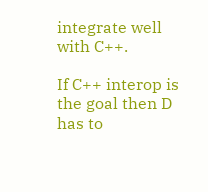integrate well with C++.

If C++ interop is the goal then D has to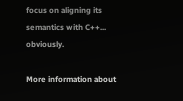focus on aligning its
semantics with C++... obviously.

More information about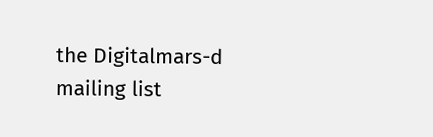the Digitalmars-d mailing list